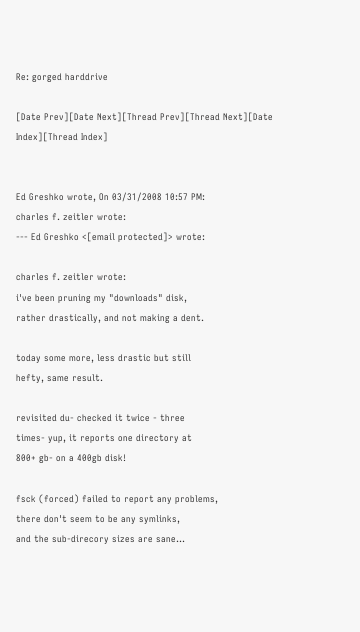Re: gorged harddrive

[Date Prev][Date Next][Thread Prev][Thread Next][Date Index][Thread Index]


Ed Greshko wrote, On 03/31/2008 10:57 PM:
charles f. zeitler wrote:
--- Ed Greshko <[email protected]> wrote:

charles f. zeitler wrote:
i've been pruning my "downloads" disk,
rather drastically, and not making a dent.

today some more, less drastic but still
hefty, same result.

revisited du- checked it twice - three
times- yup, it reports one directory at
800+ gb- on a 400gb disk!

fsck (forced) failed to report any problems,
there don't seem to be any symlinks,
and the sub-direcory sizes are sane...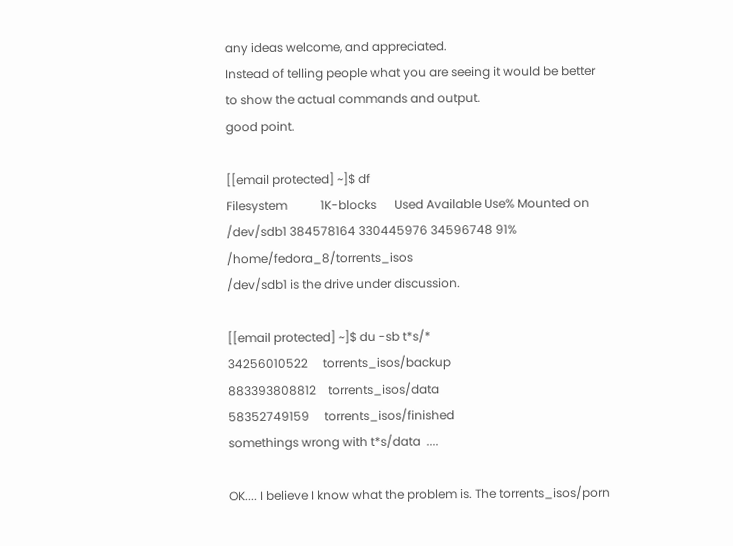any ideas welcome, and appreciated.
Instead of telling people what you are seeing it would be better to show the actual commands and output.
good point.

[[email protected] ~]$ df
Filesystem           1K-blocks      Used Available Use% Mounted on
/dev/sdb1 384578164 330445976 34596748 91% /home/fedora_8/torrents_isos
/dev/sdb1 is the drive under discussion.

[[email protected] ~]$ du -sb t*s/*
34256010522     torrents_isos/backup
883393808812    torrents_isos/data
58352749159     torrents_isos/finished
somethings wrong with t*s/data  ....

OK.... I believe I know what the problem is. The torrents_isos/porn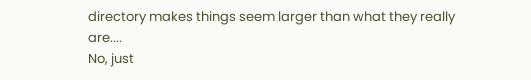directory makes things seem larger than what they really are....
No, just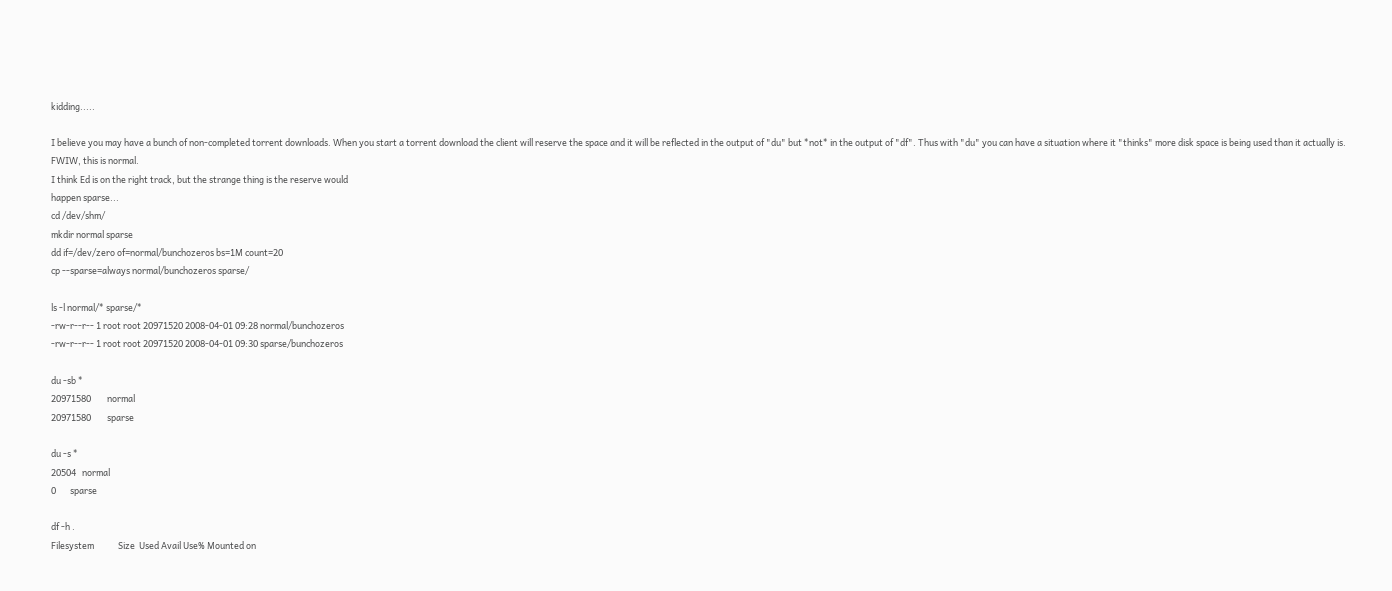kidding.....

I believe you may have a bunch of non-completed torrent downloads. When you start a torrent download the client will reserve the space and it will be reflected in the output of "du" but *not* in the output of "df". Thus with "du" you can have a situation where it "thinks" more disk space is being used than it actually is. FWIW, this is normal.
I think Ed is on the right track, but the strange thing is the reserve would
happen sparse...
cd /dev/shm/
mkdir normal sparse
dd if=/dev/zero of=normal/bunchozeros bs=1M count=20
cp --sparse=always normal/bunchozeros sparse/

ls -l normal/* sparse/*
-rw-r--r-- 1 root root 20971520 2008-04-01 09:28 normal/bunchozeros
-rw-r--r-- 1 root root 20971520 2008-04-01 09:30 sparse/bunchozeros

du -sb *
20971580        normal
20971580        sparse

du -s *
20504   normal
0       sparse

df -h .
Filesystem            Size  Used Avail Use% Mounted on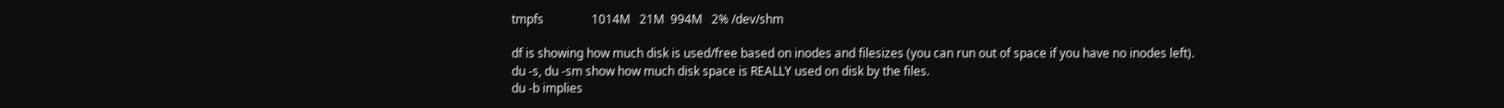tmpfs                1014M   21M  994M   2% /dev/shm

df is showing how much disk is used/free based on inodes and filesizes (you can run out of space if you have no inodes left).
du -s, du -sm show how much disk space is REALLY used on disk by the files.
du -b implies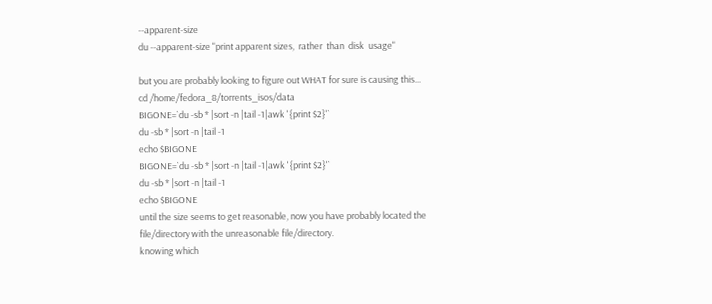--apparent-size
du --apparent-size "print apparent sizes,  rather  than  disk  usage"

but you are probably looking to figure out WHAT for sure is causing this...
cd /home/fedora_8/torrents_isos/data
BIGONE=`du -sb * |sort -n |tail -1|awk '{print $2}'`
du -sb * |sort -n |tail -1
echo $BIGONE
BIGONE=`du -sb * |sort -n |tail -1|awk '{print $2}'`
du -sb * |sort -n |tail -1
echo $BIGONE
until the size seems to get reasonable, now you have probably located the file/directory with the unreasonable file/directory.
knowing which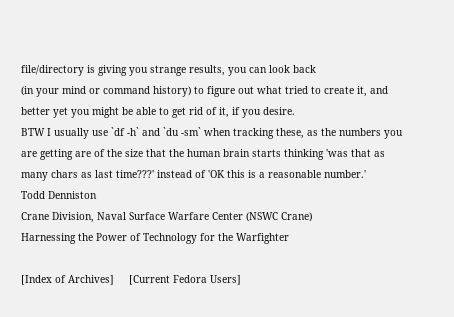file/directory is giving you strange results, you can look back
(in your mind or command history) to figure out what tried to create it, and
better yet you might be able to get rid of it, if you desire.
BTW I usually use `df -h` and `du -sm` when tracking these, as the numbers you
are getting are of the size that the human brain starts thinking 'was that as
many chars as last time???' instead of 'OK this is a reasonable number.'
Todd Denniston
Crane Division, Naval Surface Warfare Center (NSWC Crane)
Harnessing the Power of Technology for the Warfighter

[Index of Archives]     [Current Fedora Users]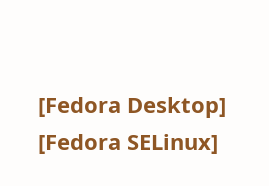[Fedora Desktop]     [Fedora SELinux]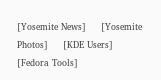[Yosemite News]     [Yosemite Photos]     [KDE Users]     [Fedora Tools]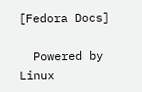[Fedora Docs]

  Powered by Linux